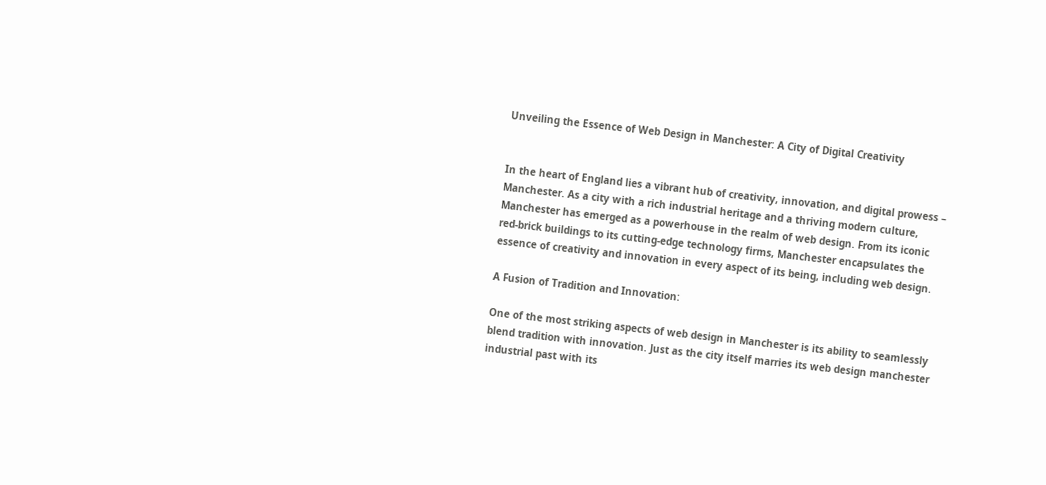Unveiling the Essence of Web Design in Manchester: A City of Digital Creativity


In the heart of England lies a vibrant hub of creativity, innovation, and digital prowess – Manchester. As a city with a rich industrial heritage and a thriving modern culture, Manchester has emerged as a powerhouse in the realm of web design. From its iconic red-brick buildings to its cutting-edge technology firms, Manchester encapsulates the essence of creativity and innovation in every aspect of its being, including web design.

A Fusion of Tradition and Innovation:

One of the most striking aspects of web design in Manchester is its ability to seamlessly blend tradition with innovation. Just as the city itself marries its web design manchester industrial past with its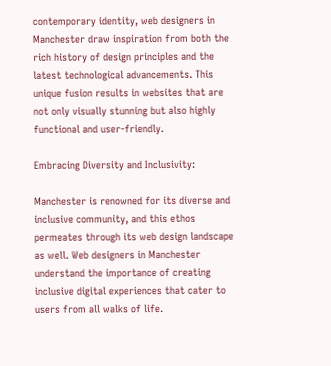contemporary identity, web designers in Manchester draw inspiration from both the rich history of design principles and the latest technological advancements. This unique fusion results in websites that are not only visually stunning but also highly functional and user-friendly.

Embracing Diversity and Inclusivity:

Manchester is renowned for its diverse and inclusive community, and this ethos permeates through its web design landscape as well. Web designers in Manchester understand the importance of creating inclusive digital experiences that cater to users from all walks of life.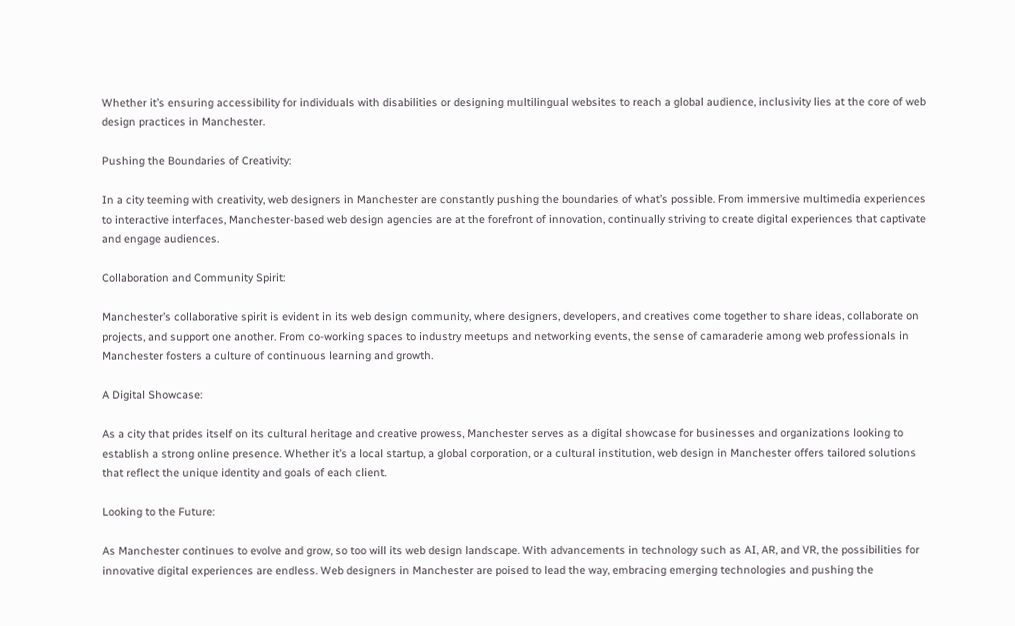Whether it’s ensuring accessibility for individuals with disabilities or designing multilingual websites to reach a global audience, inclusivity lies at the core of web design practices in Manchester.

Pushing the Boundaries of Creativity:

In a city teeming with creativity, web designers in Manchester are constantly pushing the boundaries of what’s possible. From immersive multimedia experiences to interactive interfaces, Manchester-based web design agencies are at the forefront of innovation, continually striving to create digital experiences that captivate and engage audiences.

Collaboration and Community Spirit:

Manchester’s collaborative spirit is evident in its web design community, where designers, developers, and creatives come together to share ideas, collaborate on projects, and support one another. From co-working spaces to industry meetups and networking events, the sense of camaraderie among web professionals in Manchester fosters a culture of continuous learning and growth.

A Digital Showcase:

As a city that prides itself on its cultural heritage and creative prowess, Manchester serves as a digital showcase for businesses and organizations looking to establish a strong online presence. Whether it’s a local startup, a global corporation, or a cultural institution, web design in Manchester offers tailored solutions that reflect the unique identity and goals of each client.

Looking to the Future:

As Manchester continues to evolve and grow, so too will its web design landscape. With advancements in technology such as AI, AR, and VR, the possibilities for innovative digital experiences are endless. Web designers in Manchester are poised to lead the way, embracing emerging technologies and pushing the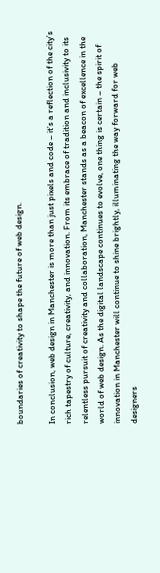boundaries of creativity to shape the future of web design.

In conclusion, web design in Manchester is more than just pixels and code – it’s a reflection of the city’s rich tapestry of culture, creativity, and innovation. From its embrace of tradition and inclusivity to its relentless pursuit of creativity and collaboration, Manchester stands as a beacon of excellence in the world of web design. As the digital landscape continues to evolve, one thing is certain – the spirit of innovation in Manchester will continue to shine brightly, illuminating the way forward for web designers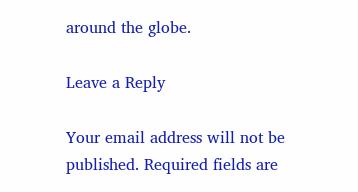around the globe.

Leave a Reply

Your email address will not be published. Required fields are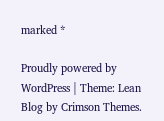marked *

Proudly powered by WordPress | Theme: Lean Blog by Crimson Themes.